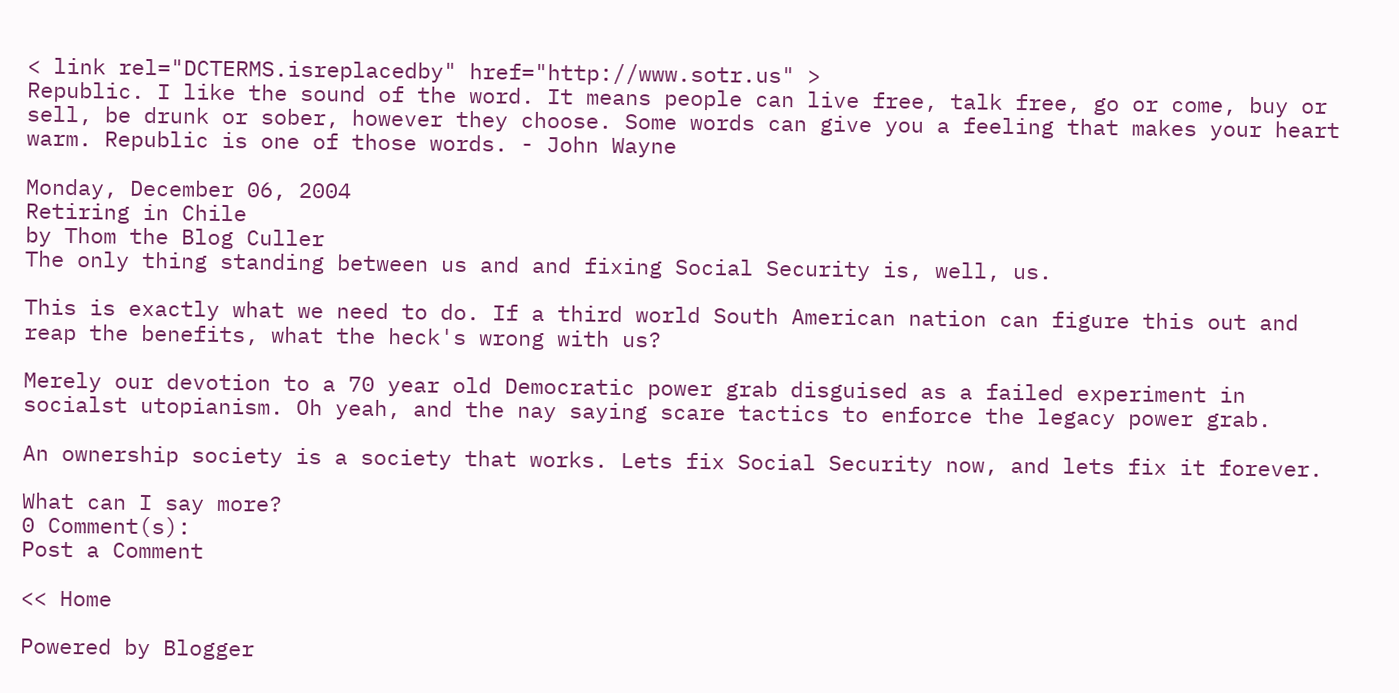< link rel="DCTERMS.isreplacedby" href="http://www.sotr.us" >
Republic. I like the sound of the word. It means people can live free, talk free, go or come, buy or sell, be drunk or sober, however they choose. Some words can give you a feeling that makes your heart warm. Republic is one of those words. - John Wayne

Monday, December 06, 2004
Retiring in Chile
by Thom the Blog Culler
The only thing standing between us and and fixing Social Security is, well, us.

This is exactly what we need to do. If a third world South American nation can figure this out and reap the benefits, what the heck's wrong with us?

Merely our devotion to a 70 year old Democratic power grab disguised as a failed experiment in socialst utopianism. Oh yeah, and the nay saying scare tactics to enforce the legacy power grab.

An ownership society is a society that works. Lets fix Social Security now, and lets fix it forever.

What can I say more?
0 Comment(s):
Post a Comment

<< Home

Powered by Blogger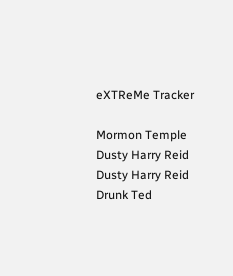eXTReMe Tracker

Mormon Temple
Dusty Harry Reid Dusty Harry Reid Drunk Ted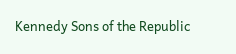Kennedy Sons of the Republic